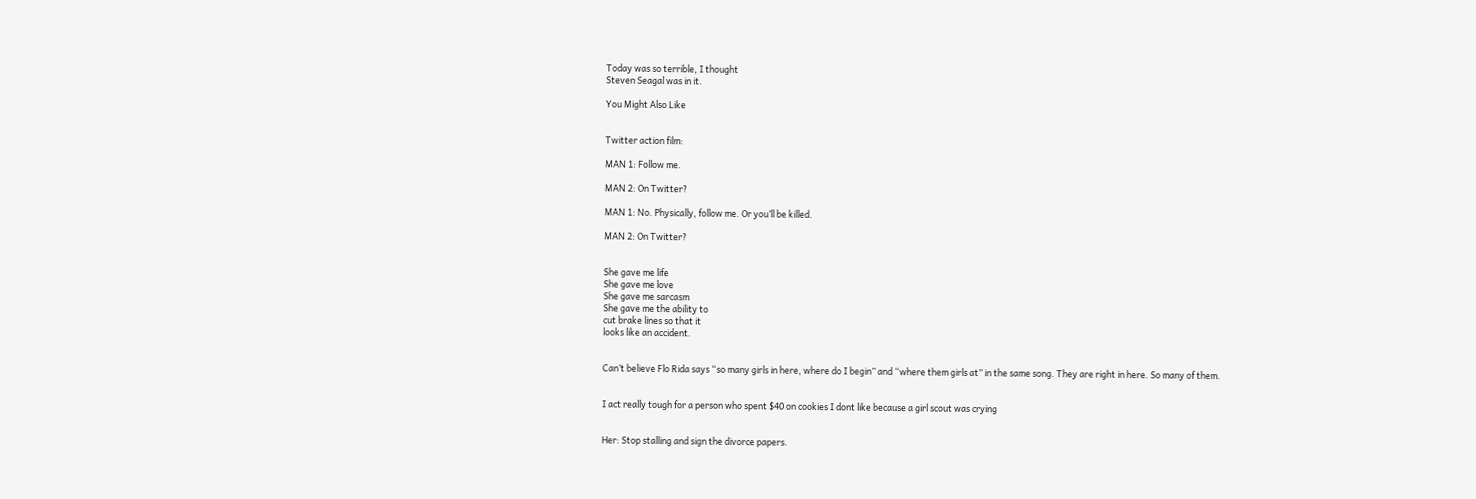Today was so terrible, I thought
Steven Seagal was in it.

You Might Also Like


Twitter action film:

MAN 1: Follow me.

MAN 2: On Twitter?

MAN 1: No. Physically, follow me. Or you’ll be killed.

MAN 2: On Twitter?


She gave me life
She gave me love
She gave me sarcasm
She gave me the ability to
cut brake lines so that it
looks like an accident.


Can’t believe Flo Rida says “so many girls in here, where do I begin” and “where them girls at” in the same song. They are right in here. So many of them.


I act really tough for a person who spent $40 on cookies I dont like because a girl scout was crying


Her: Stop stalling and sign the divorce papers.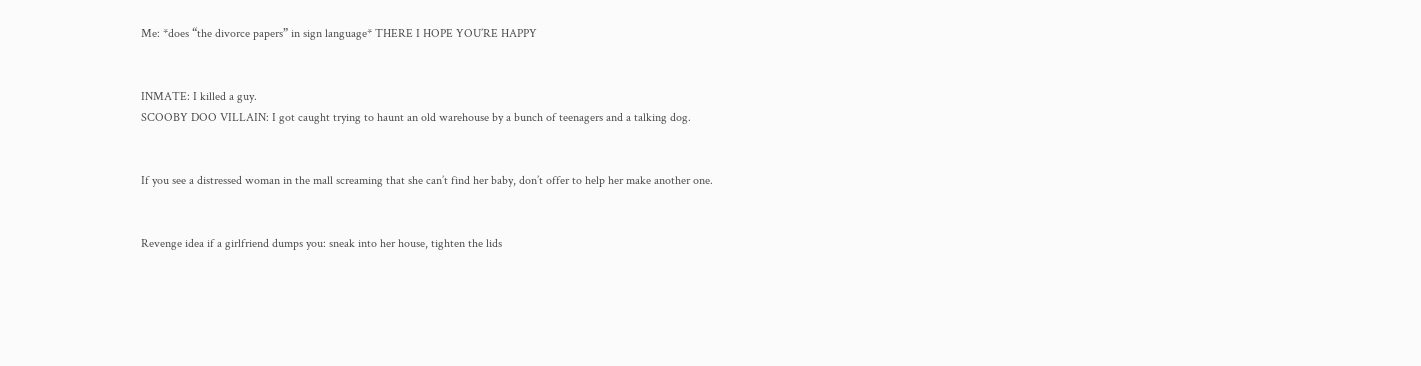Me: *does “the divorce papers” in sign language* THERE I HOPE YOU’RE HAPPY


INMATE: I killed a guy.
SCOOBY DOO VILLAIN: I got caught trying to haunt an old warehouse by a bunch of teenagers and a talking dog.


If you see a distressed woman in the mall screaming that she can’t find her baby, don’t offer to help her make another one.


Revenge idea if a girlfriend dumps you: sneak into her house, tighten the lids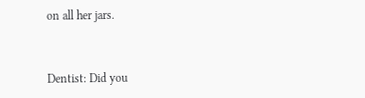on all her jars.


Dentist: Did you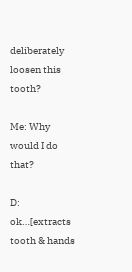deliberately loosen this tooth?

Me: Why would I do that?

D: ok…[extracts tooth & hands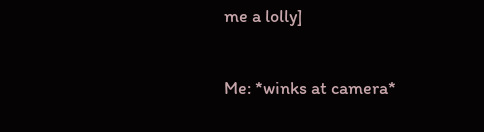me a lolly]

Me: *winks at camera*